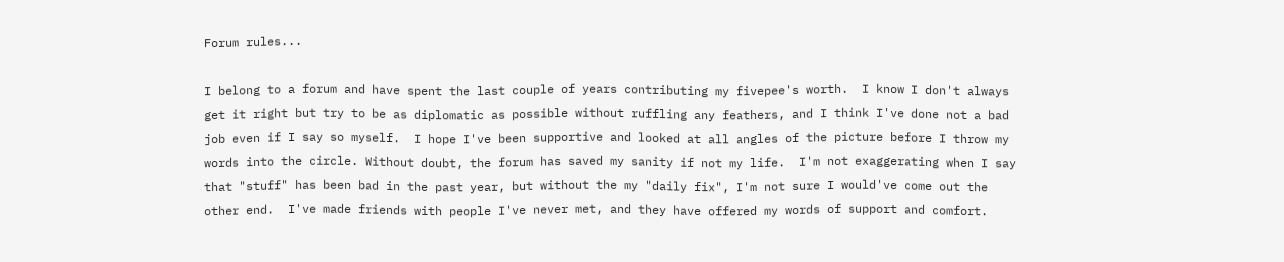Forum rules...

I belong to a forum and have spent the last couple of years contributing my fivepee's worth.  I know I don't always get it right but try to be as diplomatic as possible without ruffling any feathers, and I think I've done not a bad job even if I say so myself.  I hope I've been supportive and looked at all angles of the picture before I throw my words into the circle. Without doubt, the forum has saved my sanity if not my life.  I'm not exaggerating when I say that "stuff" has been bad in the past year, but without the my "daily fix", I'm not sure I would've come out the other end.  I've made friends with people I've never met, and they have offered my words of support and comfort.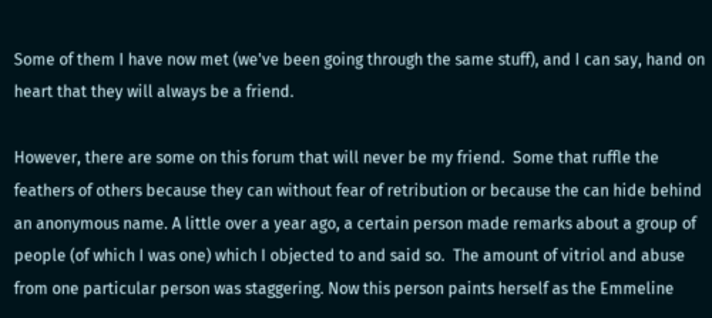Some of them I have now met (we've been going through the same stuff), and I can say, hand on heart that they will always be a friend.

However, there are some on this forum that will never be my friend.  Some that ruffle the feathers of others because they can without fear of retribution or because the can hide behind an anonymous name. A little over a year ago, a certain person made remarks about a group of people (of which I was one) which I objected to and said so.  The amount of vitriol and abuse from one particular person was staggering. Now this person paints herself as the Emmeline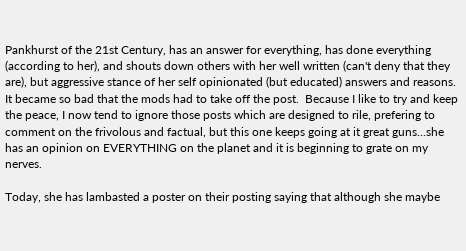Pankhurst of the 21st Century, has an answer for everything, has done everything (according to her), and shouts down others with her well written (can't deny that they are), but aggressive stance of her self opinionated (but educated) answers and reasons. It became so bad that the mods had to take off the post.  Because I like to try and keep the peace, I now tend to ignore those posts which are designed to rile, prefering to comment on the frivolous and factual, but this one keeps going at it great guns...she has an opinion on EVERYTHING on the planet and it is beginning to grate on my nerves.

Today, she has lambasted a poster on their posting saying that although she maybe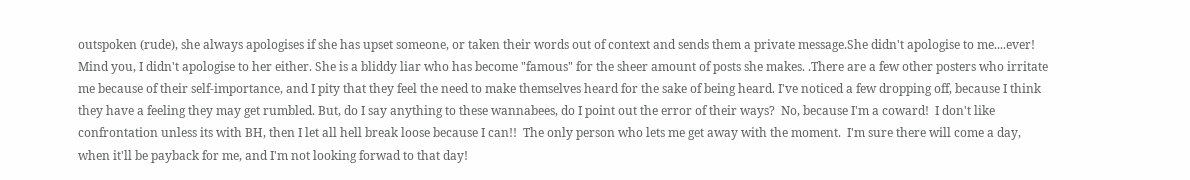outspoken (rude), she always apologises if she has upset someone, or taken their words out of context and sends them a private message.She didn't apologise to me....ever! Mind you, I didn't apologise to her either. She is a bliddy liar who has become "famous" for the sheer amount of posts she makes. .There are a few other posters who irritate me because of their self-importance, and I pity that they feel the need to make themselves heard for the sake of being heard. I've noticed a few dropping off, because I think they have a feeling they may get rumbled. But, do I say anything to these wannabees, do I point out the error of their ways?  No, because I'm a coward!  I don't like confrontation unless its with BH, then I let all hell break loose because I can!!  The only person who lets me get away with the moment.  I'm sure there will come a day, when it'll be payback for me, and I'm not looking forwad to that day!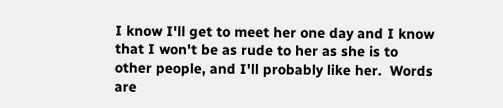I know I'll get to meet her one day and I know that I won't be as rude to her as she is to other people, and I'll probably like her.  Words are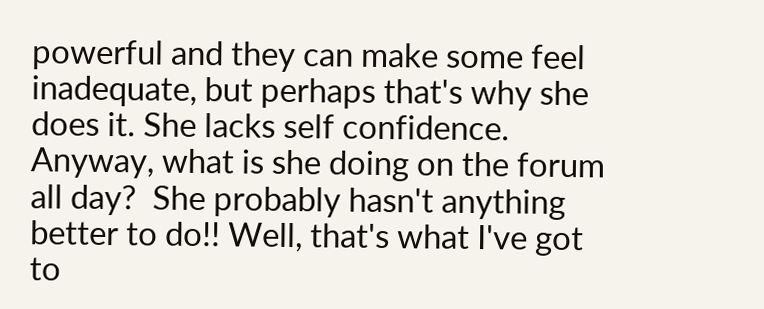powerful and they can make some feel inadequate, but perhaps that's why she does it. She lacks self confidence. Anyway, what is she doing on the forum all day?  She probably hasn't anything better to do!! Well, that's what I've got to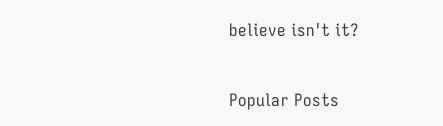believe isn't it?


Popular Posts